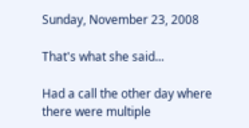Sunday, November 23, 2008

That's what she said...

Had a call the other day where there were multiple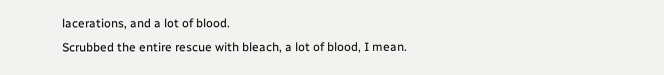lacerations, and a lot of blood.
Scrubbed the entire rescue with bleach, a lot of blood, I mean.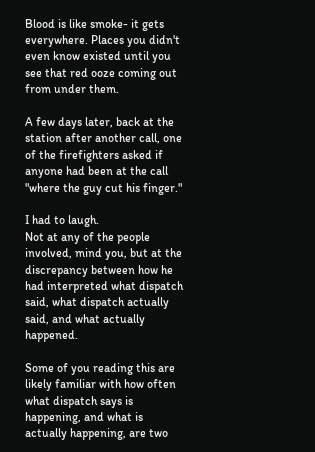Blood is like smoke- it gets everywhere. Places you didn't even know existed until you see that red ooze coming out from under them.

A few days later, back at the station after another call, one of the firefighters asked if anyone had been at the call "where the guy cut his finger."

I had to laugh.
Not at any of the people involved, mind you, but at the discrepancy between how he had interpreted what dispatch said, what dispatch actually said, and what actually happened.

Some of you reading this are likely familiar with how often what dispatch says is happening, and what is actually happening, are two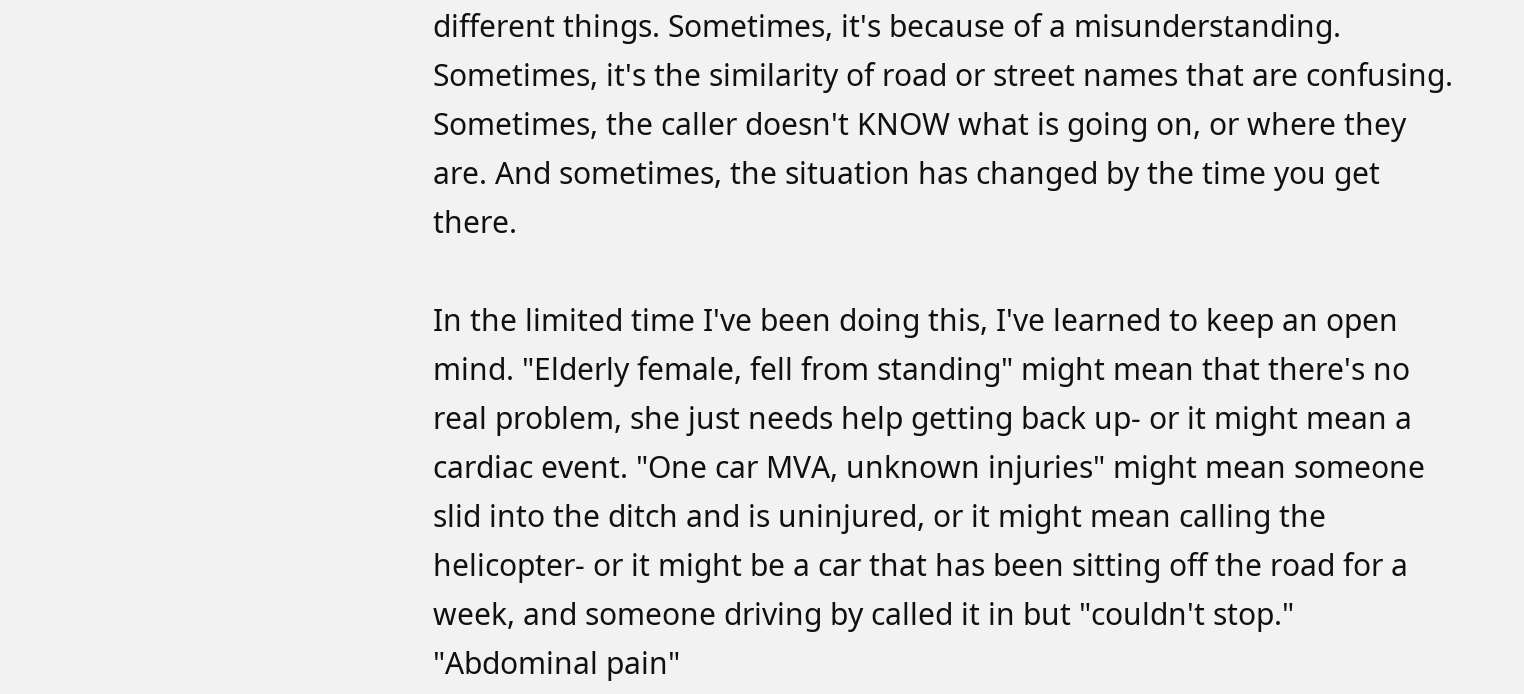different things. Sometimes, it's because of a misunderstanding. Sometimes, it's the similarity of road or street names that are confusing. Sometimes, the caller doesn't KNOW what is going on, or where they are. And sometimes, the situation has changed by the time you get there.

In the limited time I've been doing this, I've learned to keep an open mind. "Elderly female, fell from standing" might mean that there's no real problem, she just needs help getting back up- or it might mean a cardiac event. "One car MVA, unknown injuries" might mean someone slid into the ditch and is uninjured, or it might mean calling the helicopter- or it might be a car that has been sitting off the road for a week, and someone driving by called it in but "couldn't stop." "Abdominal pain"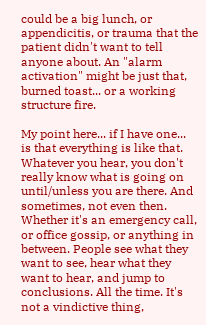could be a big lunch, or appendicitis, or trauma that the patient didn't want to tell anyone about. An "alarm activation" might be just that, burned toast... or a working structure fire.

My point here... if I have one... is that everything is like that. Whatever you hear, you don't really know what is going on until/unless you are there. And sometimes, not even then. Whether it's an emergency call, or office gossip, or anything in between. People see what they want to see, hear what they want to hear, and jump to conclusions. All the time. It's not a vindictive thing,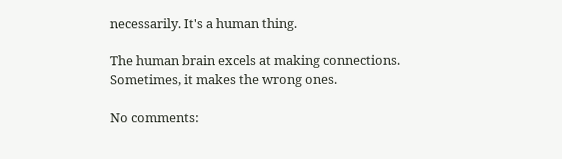necessarily. It's a human thing.

The human brain excels at making connections.
Sometimes, it makes the wrong ones.

No comments: